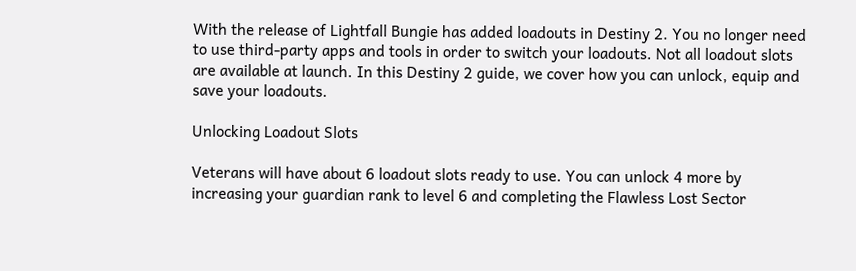With the release of Lightfall Bungie has added loadouts in Destiny 2. You no longer need to use third-party apps and tools in order to switch your loadouts. Not all loadout slots are available at launch. In this Destiny 2 guide, we cover how you can unlock, equip and save your loadouts.

Unlocking Loadout Slots

Veterans will have about 6 loadout slots ready to use. You can unlock 4 more by increasing your guardian rank to level 6 and completing the Flawless Lost Sector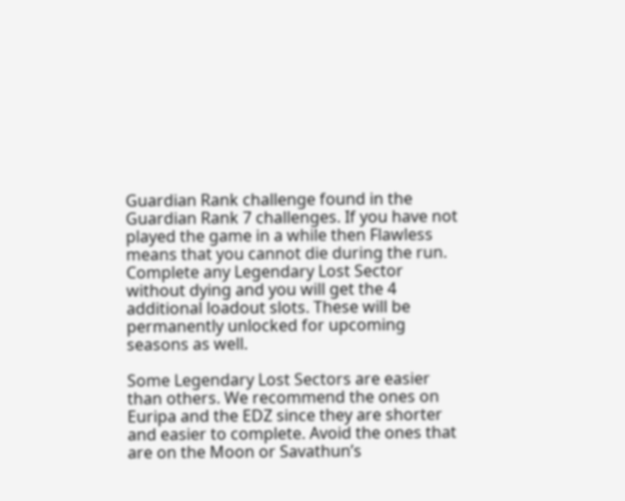Guardian Rank challenge found in the Guardian Rank 7 challenges. If you have not played the game in a while then Flawless means that you cannot die during the run. Complete any Legendary Lost Sector without dying and you will get the 4 additional loadout slots. These will be permanently unlocked for upcoming seasons as well.

Some Legendary Lost Sectors are easier than others. We recommend the ones on Euripa and the EDZ since they are shorter and easier to complete. Avoid the ones that are on the Moon or Savathun’s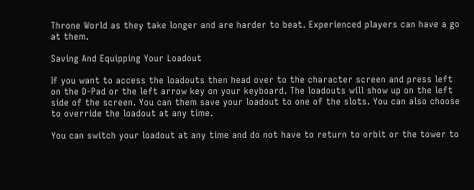Throne World as they take longer and are harder to beat. Experienced players can have a go at them.

Saving And Equipping Your Loadout

If you want to access the loadouts then head over to the character screen and press left on the D-Pad or the left arrow key on your keyboard. The loadouts will show up on the left side of the screen. You can them save your loadout to one of the slots. You can also choose to override the loadout at any time.

You can switch your loadout at any time and do not have to return to orbit or the tower to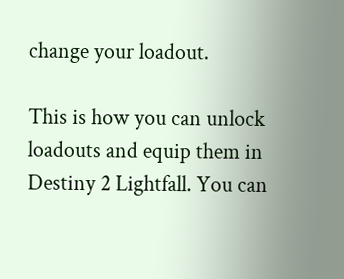change your loadout.

This is how you can unlock loadouts and equip them in Destiny 2 Lightfall. You can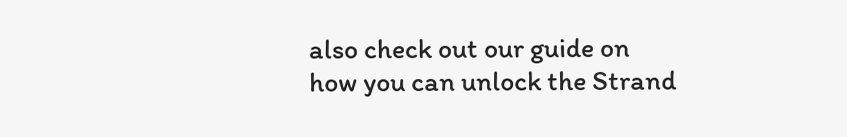also check out our guide on how you can unlock the Strand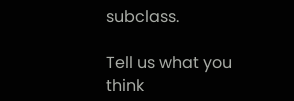subclass.

Tell us what you think